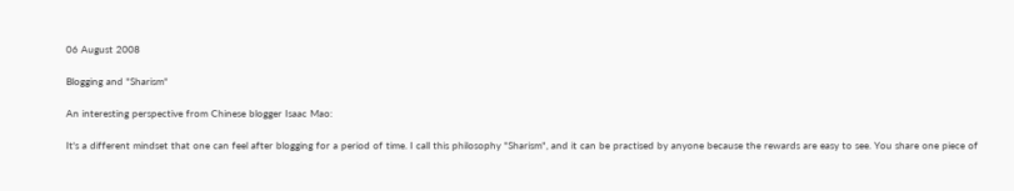06 August 2008

Blogging and "Sharism"

An interesting perspective from Chinese blogger Isaac Mao:

It's a different mindset that one can feel after blogging for a period of time. I call this philosophy "Sharism", and it can be practised by anyone because the rewards are easy to see. You share one piece of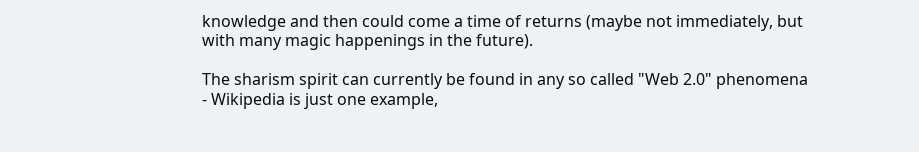knowledge and then could come a time of returns (maybe not immediately, but with many magic happenings in the future).

The sharism spirit can currently be found in any so called "Web 2.0" phenomena - Wikipedia is just one example,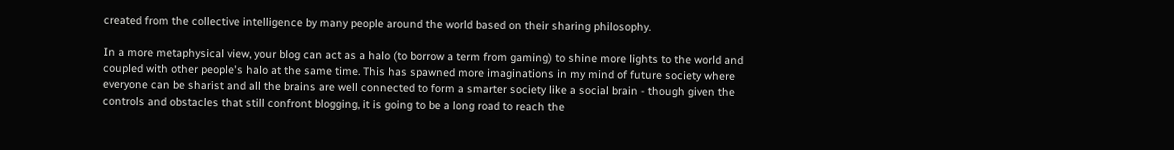created from the collective intelligence by many people around the world based on their sharing philosophy.

In a more metaphysical view, your blog can act as a halo (to borrow a term from gaming) to shine more lights to the world and coupled with other people's halo at the same time. This has spawned more imaginations in my mind of future society where everyone can be sharist and all the brains are well connected to form a smarter society like a social brain - though given the controls and obstacles that still confront blogging, it is going to be a long road to reach the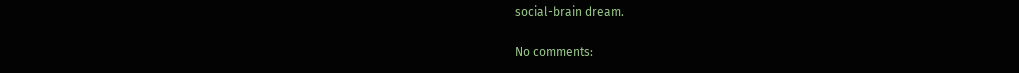social-brain dream.

No comments: